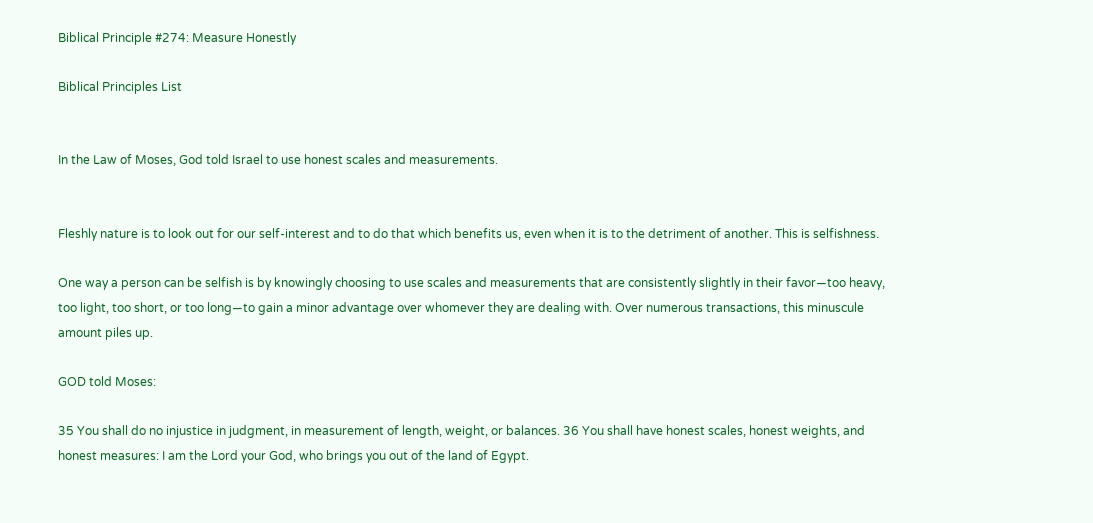Biblical Principle #274: Measure Honestly

Biblical Principles List


In the Law of Moses, God told Israel to use honest scales and measurements.


Fleshly nature is to look out for our self-interest and to do that which benefits us, even when it is to the detriment of another. This is selfishness.

One way a person can be selfish is by knowingly choosing to use scales and measurements that are consistently slightly in their favor—too heavy, too light, too short, or too long—to gain a minor advantage over whomever they are dealing with. Over numerous transactions, this minuscule amount piles up.

GOD told Moses:

35 You shall do no injustice in judgment, in measurement of length, weight, or balances. 36 You shall have honest scales, honest weights, and honest measures: I am the Lord your God, who brings you out of the land of Egypt.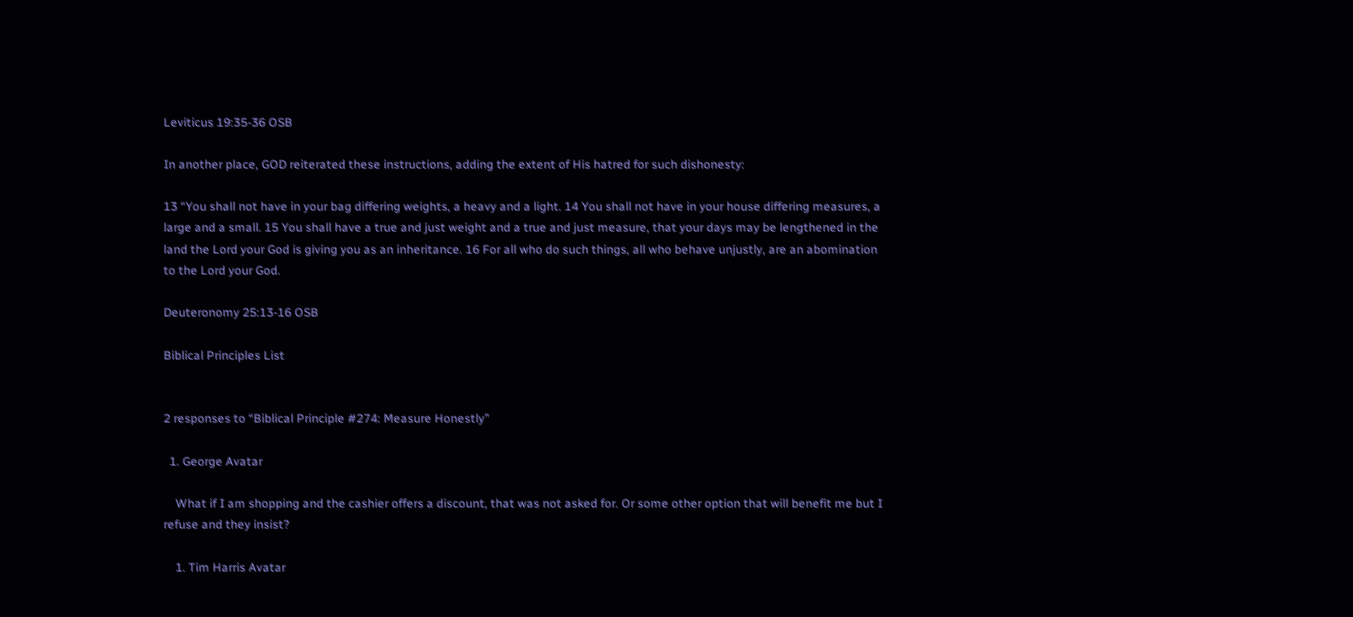Leviticus 19:35-36 OSB

In another place, GOD reiterated these instructions, adding the extent of His hatred for such dishonesty:

13 “You shall not have in your bag differing weights, a heavy and a light. 14 You shall not have in your house differing measures, a large and a small. 15 You shall have a true and just weight and a true and just measure, that your days may be lengthened in the land the Lord your God is giving you as an inheritance. 16 For all who do such things, all who behave unjustly, are an abomination to the Lord your God.

Deuteronomy 25:13-16 OSB

Biblical Principles List


2 responses to “Biblical Principle #274: Measure Honestly”

  1. George Avatar

    What if I am shopping and the cashier offers a discount, that was not asked for. Or some other option that will benefit me but I refuse and they insist?

    1. Tim Harris Avatar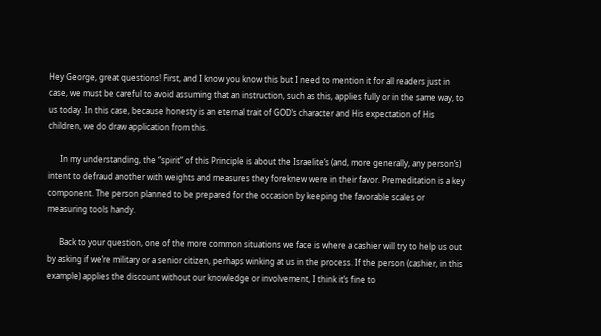Hey George, great questions! First, and I know you know this but I need to mention it for all readers just in case, we must be careful to avoid assuming that an instruction, such as this, applies fully or in the same way, to us today. In this case, because honesty is an eternal trait of GOD’s character and His expectation of His children, we do draw application from this.

      In my understanding, the “spirit” of this Principle is about the Israelite’s (and, more generally, any person’s) intent to defraud another with weights and measures they foreknew were in their favor. Premeditation is a key component. The person planned to be prepared for the occasion by keeping the favorable scales or measuring tools handy.

      Back to your question, one of the more common situations we face is where a cashier will try to help us out by asking if we’re military or a senior citizen, perhaps winking at us in the process. If the person (cashier, in this example) applies the discount without our knowledge or involvement, I think it’s fine to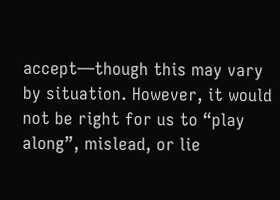accept—though this may vary by situation. However, it would not be right for us to “play along”, mislead, or lie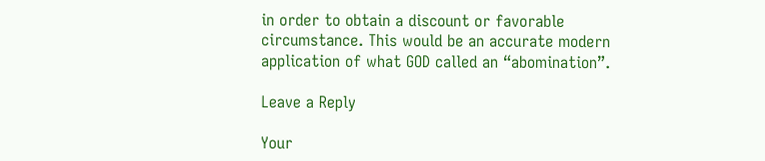in order to obtain a discount or favorable circumstance. This would be an accurate modern application of what GOD called an “abomination”.

Leave a Reply

Your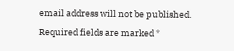email address will not be published. Required fields are marked *